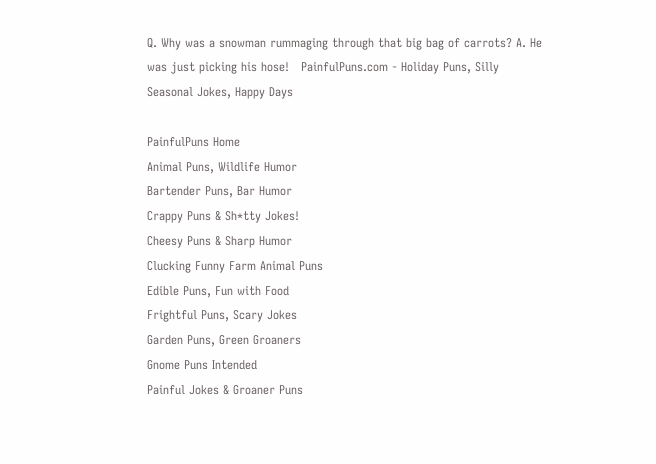Q. Why was a snowman rummaging through that big bag of carrots? A. He was just picking his hose!   PainfulPuns.com - Holiday Puns, Silly Seasonal Jokes, Happy Days

PainfulPuns Home
Animal Puns, Wildlife Humor
Bartender Puns, Bar Humor
Crappy Puns & Sh*tty Jokes!
Cheesy Puns & Sharp Humor
Clucking Funny Farm Animal Puns
Edible Puns, Fun with Food
Frightful Puns, Scary Jokes
Garden Puns, Green Groaners
Gnome Puns Intended
Painful Jokes & Groaner Puns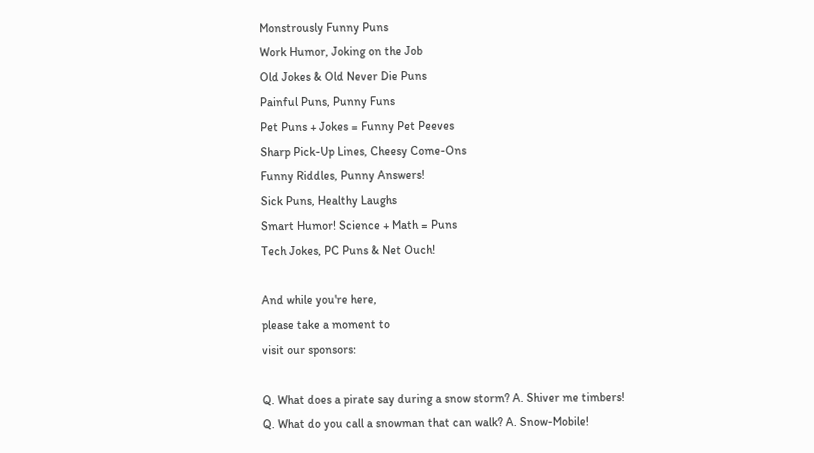Monstrously Funny Puns
Work Humor, Joking on the Job
Old Jokes & Old Never Die Puns
Painful Puns, Punny Funs
Pet Puns + Jokes = Funny Pet Peeves
Sharp Pick-Up Lines, Cheesy Come-Ons
Funny Riddles, Punny Answers!
Sick Puns, Healthy Laughs
Smart Humor! Science + Math = Puns
Tech Jokes, PC Puns & Net Ouch!

And while you're here,
please take a moment to
visit our sponsors:

Q. What does a pirate say during a snow storm? A. Shiver me timbers!
Q. What do you call a snowman that can walk? A. Snow-Mobile!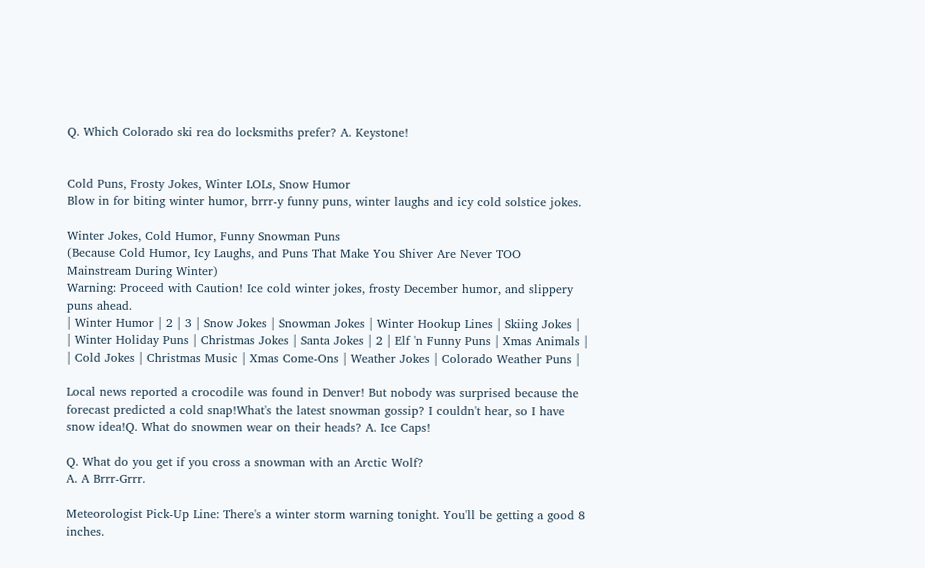Q. Which Colorado ski rea do locksmiths prefer? A. Keystone!


Cold Puns, Frosty Jokes, Winter LOLs, Snow Humor
Blow in for biting winter humor, brrr-y funny puns, winter laughs and icy cold solstice jokes.

Winter Jokes, Cold Humor, Funny Snowman Puns
(Because Cold Humor, Icy Laughs, and Puns That Make You Shiver Are Never TOO Mainstream During Winter)
Warning: Proceed with Caution! Ice cold winter jokes, frosty December humor, and slippery puns ahead.
| Winter Humor | 2 | 3 | Snow Jokes | Snowman Jokes | Winter Hookup Lines | Skiing Jokes |
| Winter Holiday Puns | Christmas Jokes | Santa Jokes | 2 | Elf 'n Funny Puns | Xmas Animals |
| Cold Jokes | Christmas Music | Xmas Come-Ons | Weather Jokes | Colorado Weather Puns |

Local news reported a crocodile was found in Denver! But nobody was surprised because the forecast predicted a cold snap!What's the latest snowman gossip? I couldn't hear, so I have snow idea!Q. What do snowmen wear on their heads? A. Ice Caps!

Q. What do you get if you cross a snowman with an Arctic Wolf?
A. A Brrr-Grrr.

Meteorologist Pick-Up Line: There's a winter storm warning tonight. You'll be getting a good 8 inches.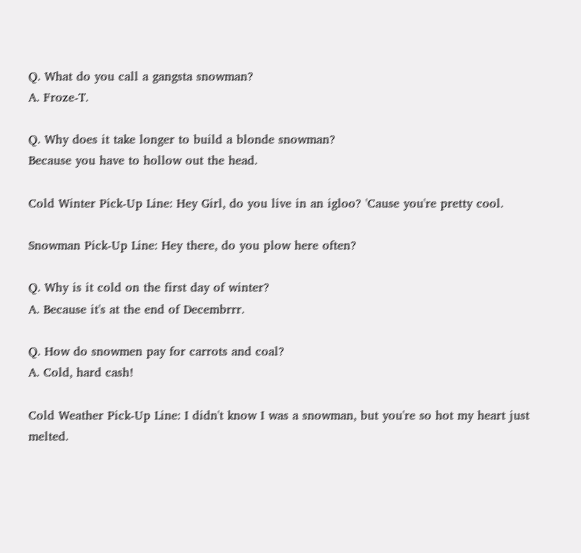Q. What do you call a gangsta snowman?
A. Froze-T.

Q. Why does it take longer to build a blonde snowman?
Because you have to hollow out the head.

Cold Winter Pick-Up Line: Hey Girl, do you live in an igloo? 'Cause you're pretty cool.

Snowman Pick-Up Line: Hey there, do you plow here often?

Q. Why is it cold on the first day of winter?
A. Because it's at the end of Decembrrr.

Q. How do snowmen pay for carrots and coal?
A. Cold, hard cash!

Cold Weather Pick-Up Line: I didn't know I was a snowman, but you're so hot my heart just melted.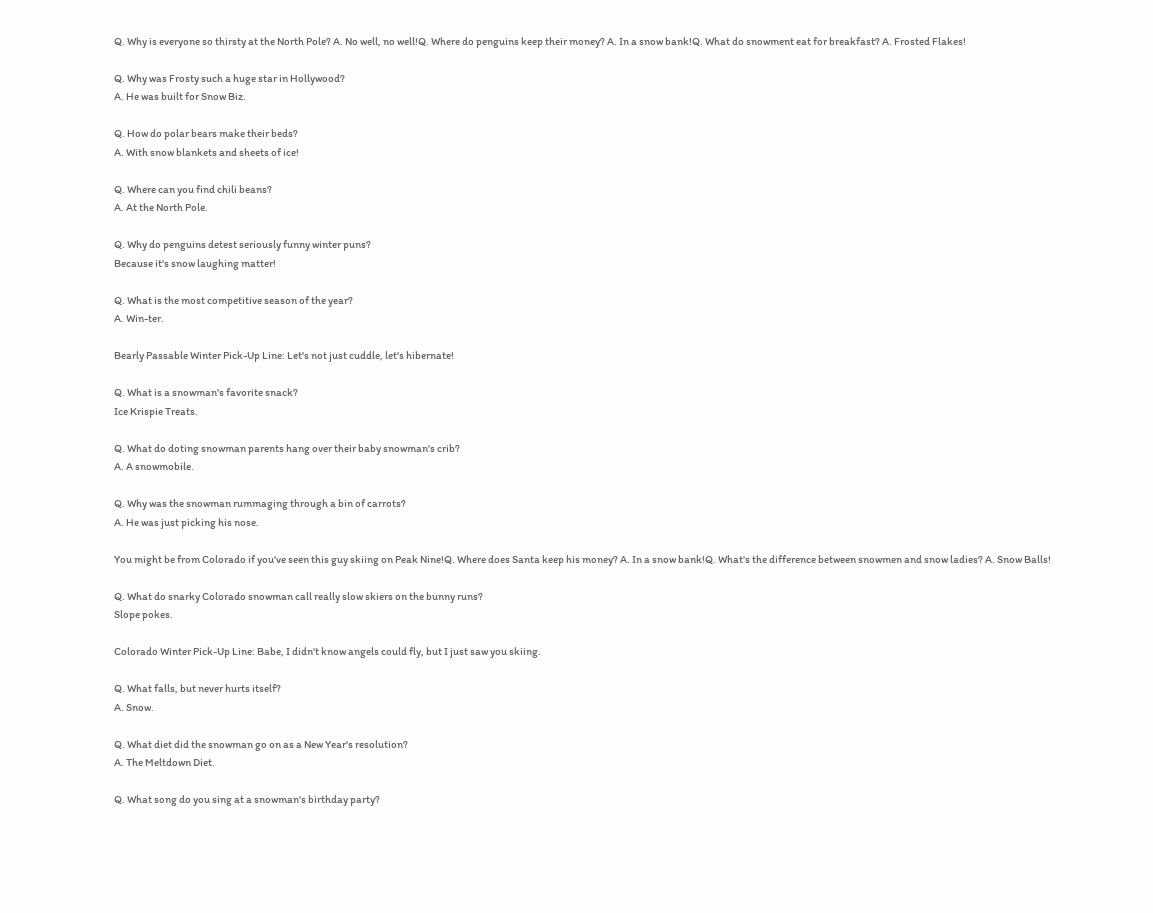Q. Why is everyone so thirsty at the North Pole? A. No well, no well!Q. Where do penguins keep their money? A. In a snow bank!Q. What do snowment eat for breakfast? A. Frosted Flakes!

Q. Why was Frosty such a huge star in Hollywood?
A. He was built for Snow Biz.

Q. How do polar bears make their beds?
A. With snow blankets and sheets of ice!

Q. Where can you find chili beans?
A. At the North Pole.

Q. Why do penguins detest seriously funny winter puns?
Because it's snow laughing matter!

Q. What is the most competitive season of the year?
A. Win-ter.

Bearly Passable Winter Pick-Up Line: Let's not just cuddle, let's hibernate!

Q. What is a snowman's favorite snack?
Ice Krispie Treats.

Q. What do doting snowman parents hang over their baby snowman's crib?
A. A snowmobile.

Q. Why was the snowman rummaging through a bin of carrots?
A. He was just picking his nose.

You might be from Colorado if you've seen this guy skiing on Peak Nine!Q. Where does Santa keep his money? A. In a snow bank!Q. What's the difference between snowmen and snow ladies? A. Snow Balls!

Q. What do snarky Colorado snowman call really slow skiers on the bunny runs?
Slope pokes.

Colorado Winter Pick-Up Line: Babe, I didn't know angels could fly, but I just saw you skiing.

Q. What falls, but never hurts itself?
A. Snow.

Q. What diet did the snowman go on as a New Year's resolution?
A. The Meltdown Diet.

Q. What song do you sing at a snowman's birthday party?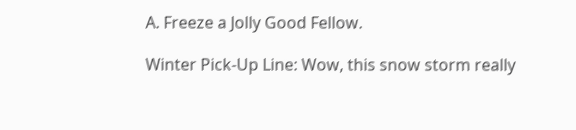A. Freeze a Jolly Good Fellow.

Winter Pick-Up Line: Wow, this snow storm really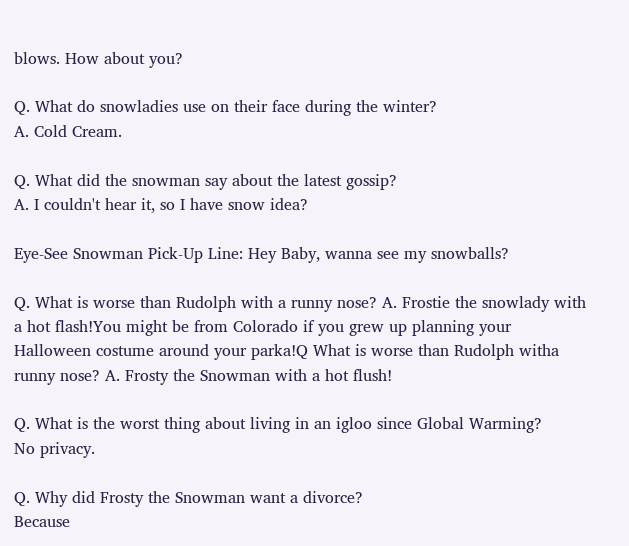blows. How about you?

Q. What do snowladies use on their face during the winter?
A. Cold Cream.

Q. What did the snowman say about the latest gossip?
A. I couldn't hear it, so I have snow idea?

Eye-See Snowman Pick-Up Line: Hey Baby, wanna see my snowballs?

Q. What is worse than Rudolph with a runny nose? A. Frostie the snowlady with a hot flash!You might be from Colorado if you grew up planning your Halloween costume around your parka!Q What is worse than Rudolph witha runny nose? A. Frosty the Snowman with a hot flush!

Q. What is the worst thing about living in an igloo since Global Warming?
No privacy.

Q. Why did Frosty the Snowman want a divorce?
Because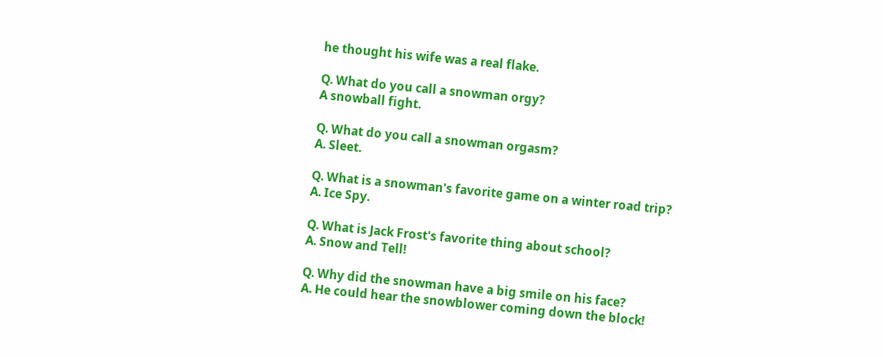he thought his wife was a real flake.

Q. What do you call a snowman orgy?
A snowball fight.

Q. What do you call a snowman orgasm?
A. Sleet.

Q. What is a snowman's favorite game on a winter road trip?
A. Ice Spy.

Q. What is Jack Frost's favorite thing about school?
A. Snow and Tell!

Q. Why did the snowman have a big smile on his face?
A. He could hear the snowblower coming down the block!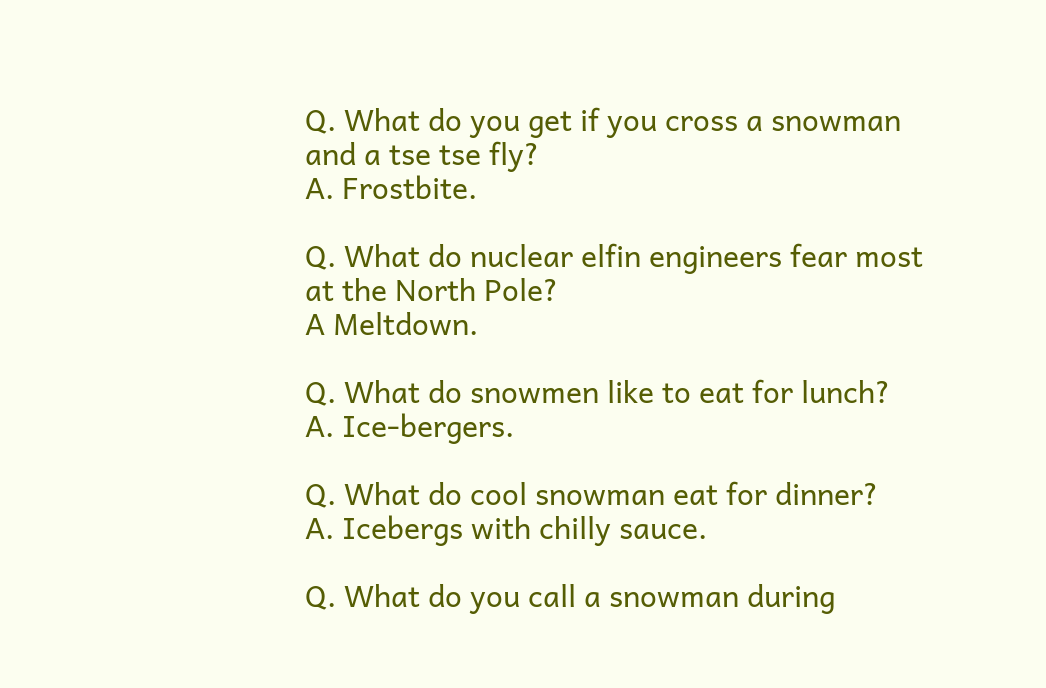Q. What do you get if you cross a snowman and a tse tse fly?
A. Frostbite.

Q. What do nuclear elfin engineers fear most at the North Pole?
A Meltdown.

Q. What do snowmen like to eat for lunch?
A. Ice-bergers.

Q. What do cool snowman eat for dinner?
A. Icebergs with chilly sauce.

Q. What do you call a snowman during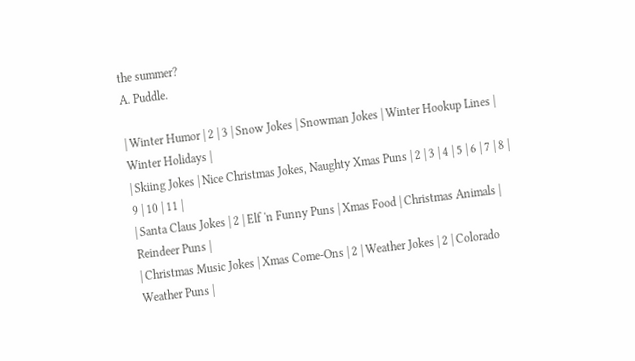the summer?
A. Puddle.

| Winter Humor | 2 | 3 | Snow Jokes | Snowman Jokes | Winter Hookup Lines | Winter Holidays |
| Skiing Jokes | Nice Christmas Jokes, Naughty Xmas Puns | 2 | 3 | 4 | 5 | 6 | 7 | 8 | 9 | 10 | 11 |
| Santa Claus Jokes | 2 | Elf 'n Funny Puns | Xmas Food | Christmas Animals | Reindeer Puns |
| Christmas Music Jokes | Xmas Come-Ons | 2 | Weather Jokes | 2 | Colorado Weather Puns |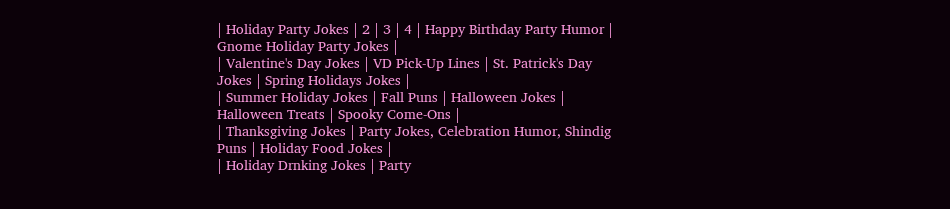| Holiday Party Jokes | 2 | 3 | 4 | Happy Birthday Party Humor | Gnome Holiday Party Jokes |
| Valentine's Day Jokes | VD Pick-Up Lines | St. Patrick's Day Jokes | Spring Holidays Jokes |
| Summer Holiday Jokes | Fall Puns | Halloween Jokes | Halloween Treats | Spooky Come-Ons |
| Thanksgiving Jokes | Party Jokes, Celebration Humor, Shindig Puns | Holiday Food Jokes |
| Holiday Drnking Jokes | Party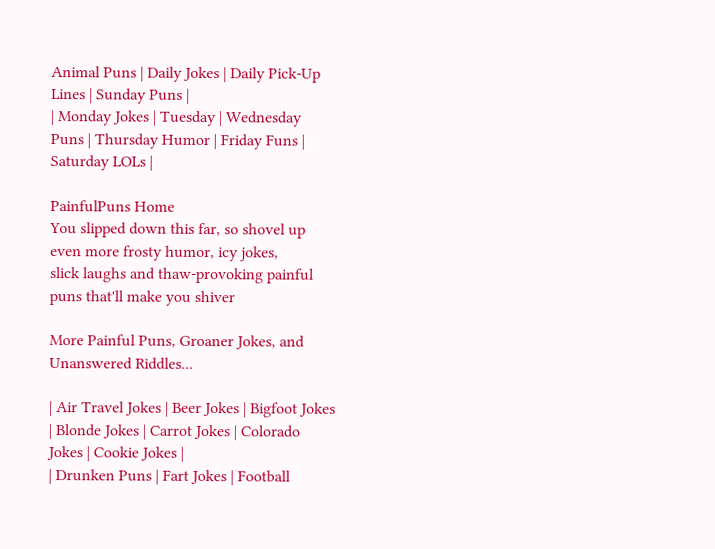Animal Puns | Daily Jokes | Daily Pick-Up Lines | Sunday Puns |
| Monday Jokes | Tuesday | Wednesday Puns | Thursday Humor | Friday Funs | Saturday LOLs |

PainfulPuns Home
You slipped down this far, so shovel up even more frosty humor, icy jokes,
slick laughs and thaw-provoking painful puns that'll make you shiver

More Painful Puns, Groaner Jokes, and Unanswered Riddles...

| Air Travel Jokes | Beer Jokes | Bigfoot Jokes | Blonde Jokes | Carrot Jokes | Colorado Jokes | Cookie Jokes |
| Drunken Puns | Fart Jokes | Football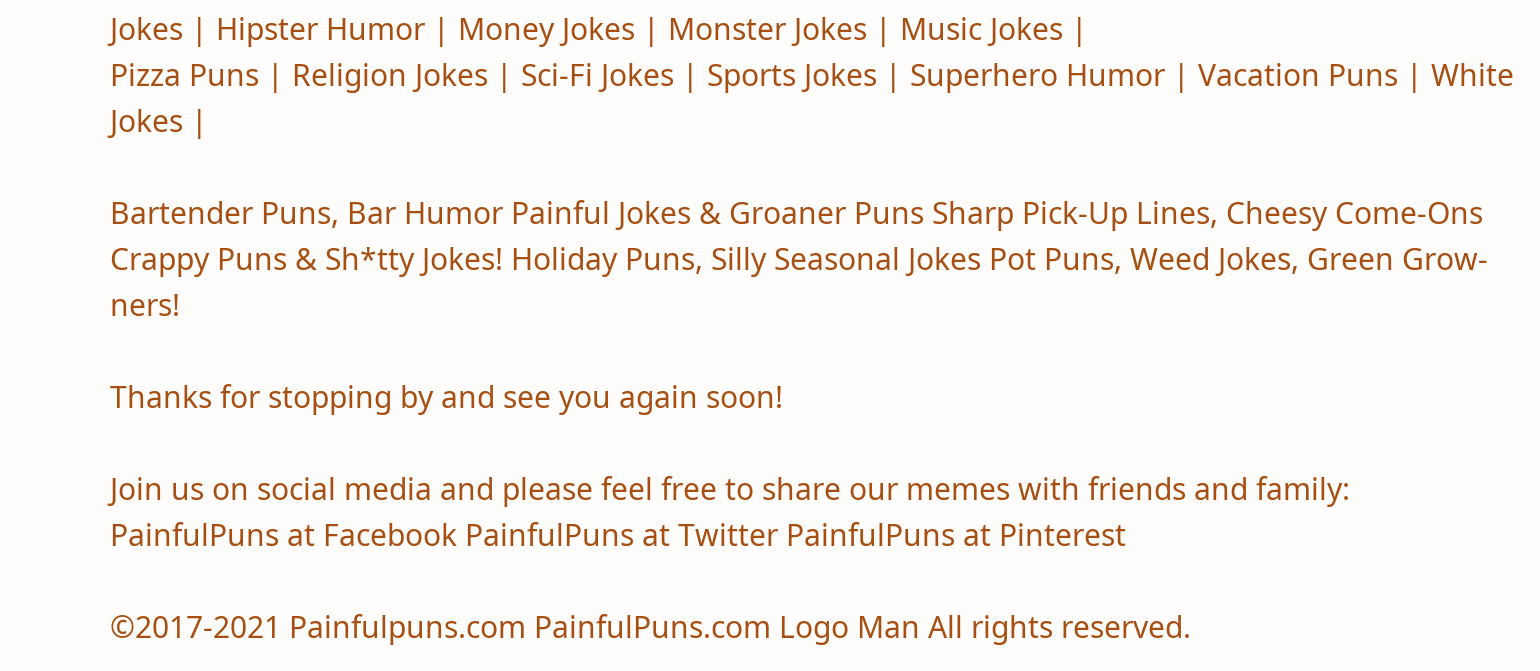Jokes | Hipster Humor | Money Jokes | Monster Jokes | Music Jokes |
Pizza Puns | Religion Jokes | Sci-Fi Jokes | Sports Jokes | Superhero Humor | Vacation Puns | White Jokes |

Bartender Puns, Bar Humor Painful Jokes & Groaner Puns Sharp Pick-Up Lines, Cheesy Come-Ons
Crappy Puns & Sh*tty Jokes! Holiday Puns, Silly Seasonal Jokes Pot Puns, Weed Jokes, Green Grow-ners!

Thanks for stopping by and see you again soon!

Join us on social media and please feel free to share our memes with friends and family:
PainfulPuns at Facebook PainfulPuns at Twitter PainfulPuns at Pinterest

©2017-2021 Painfulpuns.com PainfulPuns.com Logo Man All rights reserved.